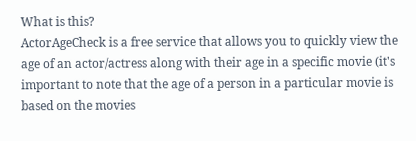What is this?
ActorAgeCheck is a free service that allows you to quickly view the age of an actor/actress along with their age in a specific movie (it's important to note that the age of a person in a particular movie is based on the movies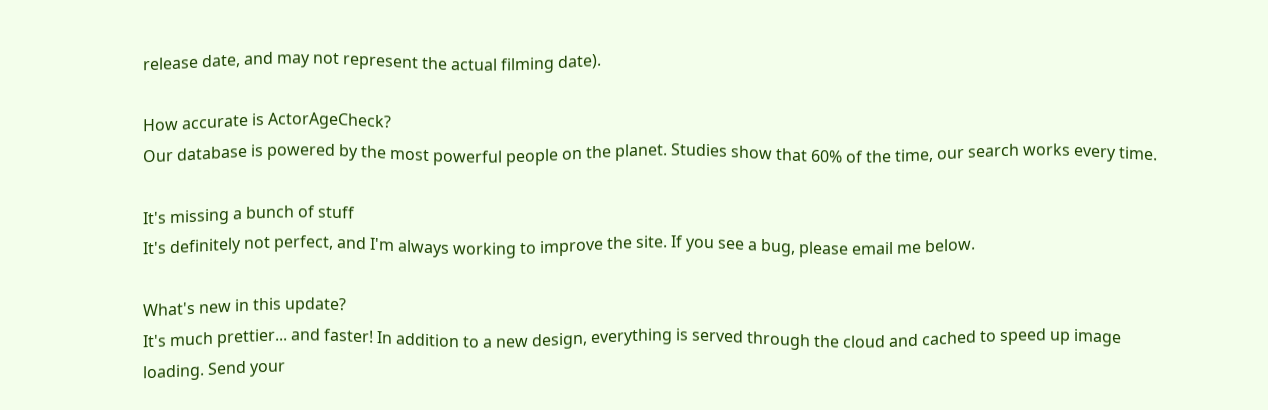release date, and may not represent the actual filming date).

How accurate is ActorAgeCheck?
Our database is powered by the most powerful people on the planet. Studies show that 60% of the time, our search works every time.

It's missing a bunch of stuff
It's definitely not perfect, and I'm always working to improve the site. If you see a bug, please email me below.

What's new in this update?
It's much prettier... and faster! In addition to a new design, everything is served through the cloud and cached to speed up image loading. Send your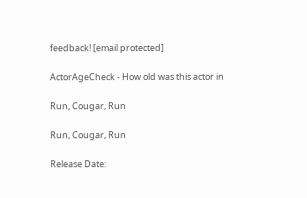feedback! [email protected]

ActorAgeCheck - How old was this actor in

Run, Cougar, Run

Run, Cougar, Run

Release Date: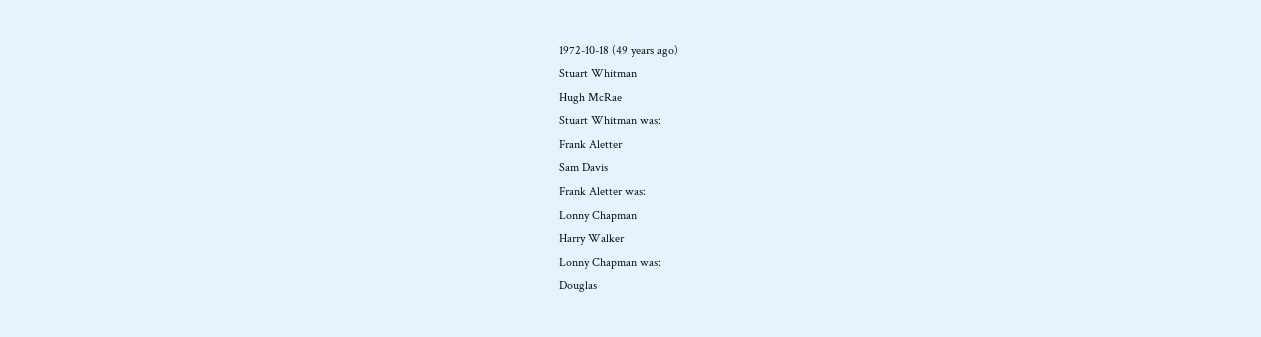1972-10-18 (49 years ago)
Stuart Whitman
Hugh McRae
Stuart Whitman was:
Frank Aletter
Sam Davis
Frank Aletter was:
Lonny Chapman
Harry Walker
Lonny Chapman was:
Douglas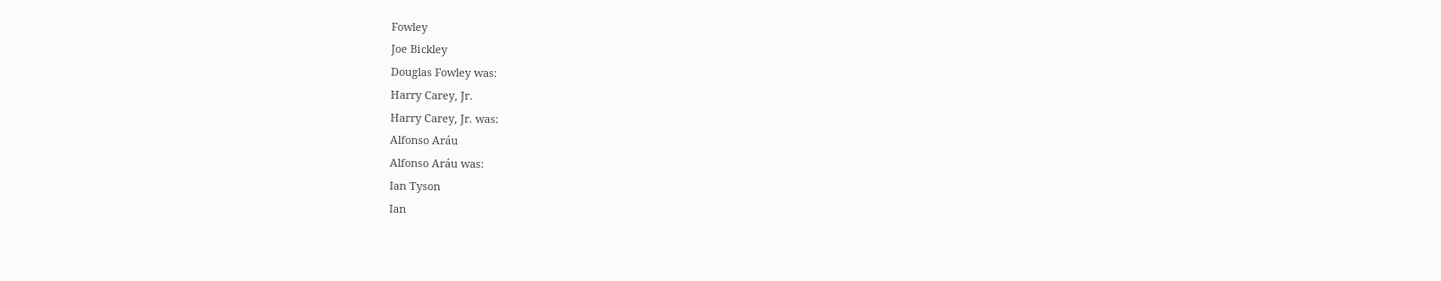Fowley
Joe Bickley
Douglas Fowley was:
Harry Carey, Jr.
Harry Carey, Jr. was:
Alfonso Aráu
Alfonso Aráu was:
Ian Tyson
Ian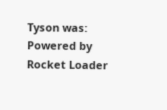Tyson was:
Powered by Rocket Loader